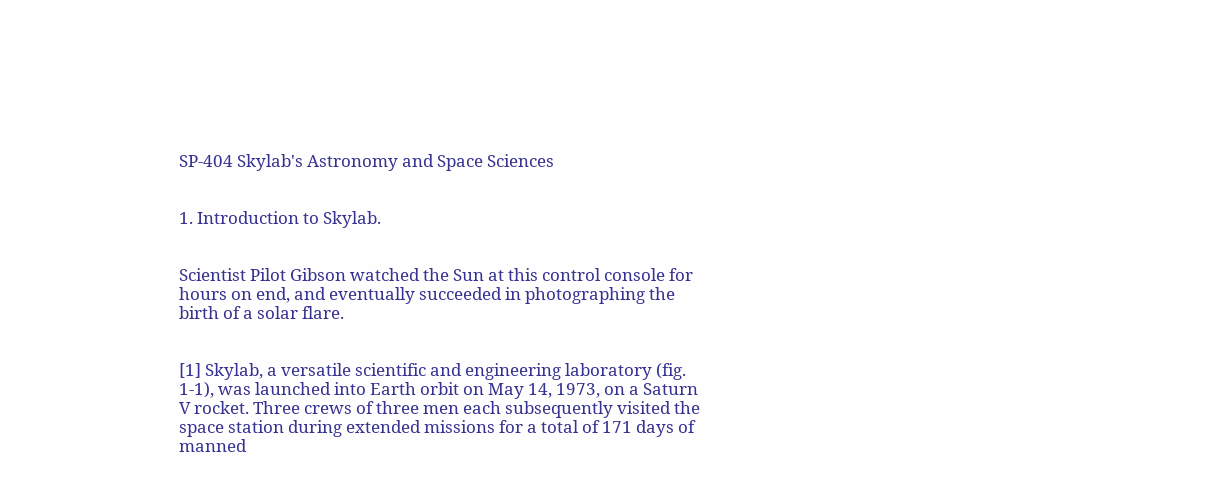SP-404 Skylab's Astronomy and Space Sciences


1. Introduction to Skylab.


Scientist Pilot Gibson watched the Sun at this control console for hours on end, and eventually succeeded in photographing the birth of a solar flare.


[1] Skylab, a versatile scientific and engineering laboratory (fig. 1-1), was launched into Earth orbit on May 14, 1973, on a Saturn V rocket. Three crews of three men each subsequently visited the space station during extended missions for a total of 171 days of manned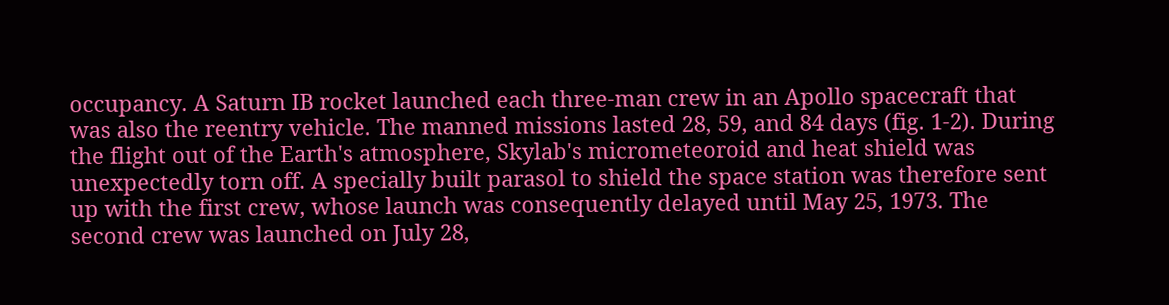occupancy. A Saturn IB rocket launched each three-man crew in an Apollo spacecraft that was also the reentry vehicle. The manned missions lasted 28, 59, and 84 days (fig. 1-2). During the flight out of the Earth's atmosphere, Skylab's micrometeoroid and heat shield was unexpectedly torn off. A specially built parasol to shield the space station was therefore sent up with the first crew, whose launch was consequently delayed until May 25, 1973. The second crew was launched on July 28,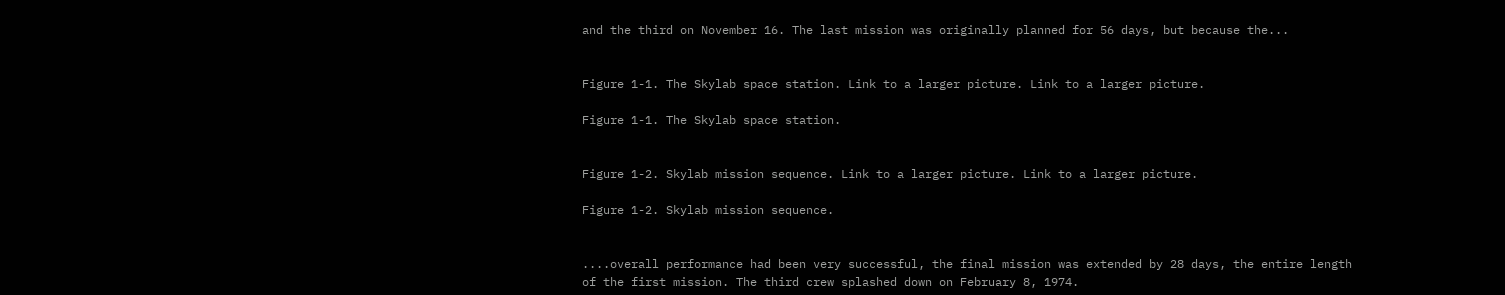and the third on November 16. The last mission was originally planned for 56 days, but because the...


Figure 1-1. The Skylab space station. Link to a larger picture. Link to a larger picture.

Figure 1-1. The Skylab space station.


Figure 1-2. Skylab mission sequence. Link to a larger picture. Link to a larger picture.

Figure 1-2. Skylab mission sequence.


....overall performance had been very successful, the final mission was extended by 28 days, the entire length of the first mission. The third crew splashed down on February 8, 1974.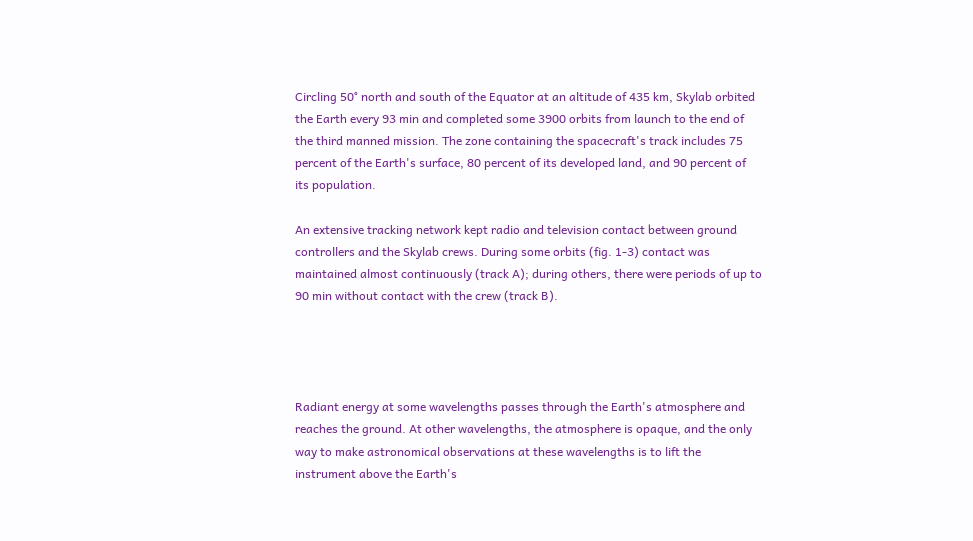Circling 50° north and south of the Equator at an altitude of 435 km, Skylab orbited the Earth every 93 min and completed some 3900 orbits from launch to the end of the third manned mission. The zone containing the spacecraft's track includes 75 percent of the Earth's surface, 80 percent of its developed land, and 90 percent of its population.

An extensive tracking network kept radio and television contact between ground controllers and the Skylab crews. During some orbits (fig. 1-3) contact was maintained almost continuously (track A); during others, there were periods of up to 90 min without contact with the crew (track B).




Radiant energy at some wavelengths passes through the Earth's atmosphere and reaches the ground. At other wavelengths, the atmosphere is opaque, and the only way to make astronomical observations at these wavelengths is to lift the instrument above the Earth's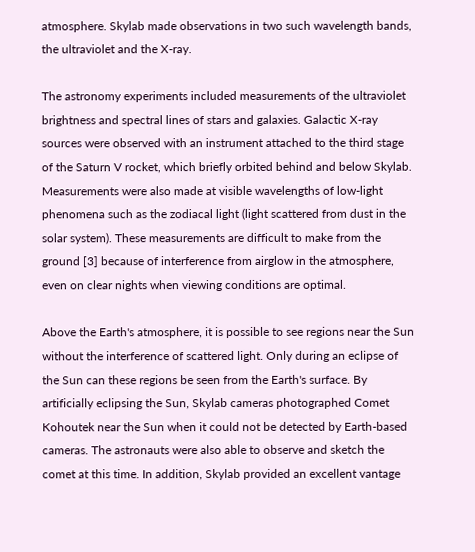atmosphere. Skylab made observations in two such wavelength bands, the ultraviolet and the X-ray.

The astronomy experiments included measurements of the ultraviolet brightness and spectral lines of stars and galaxies. Galactic X-ray sources were observed with an instrument attached to the third stage of the Saturn V rocket, which briefly orbited behind and below Skylab. Measurements were also made at visible wavelengths of low-light phenomena such as the zodiacal light (light scattered from dust in the solar system). These measurements are difficult to make from the ground [3] because of interference from airglow in the atmosphere, even on clear nights when viewing conditions are optimal.

Above the Earth's atmosphere, it is possible to see regions near the Sun without the interference of scattered light. Only during an eclipse of the Sun can these regions be seen from the Earth's surface. By artificially eclipsing the Sun, Skylab cameras photographed Comet Kohoutek near the Sun when it could not be detected by Earth-based cameras. The astronauts were also able to observe and sketch the comet at this time. In addition, Skylab provided an excellent vantage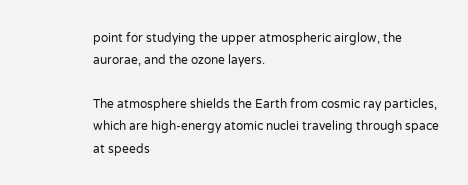point for studying the upper atmospheric airglow, the aurorae, and the ozone layers.

The atmosphere shields the Earth from cosmic ray particles, which are high-energy atomic nuclei traveling through space at speeds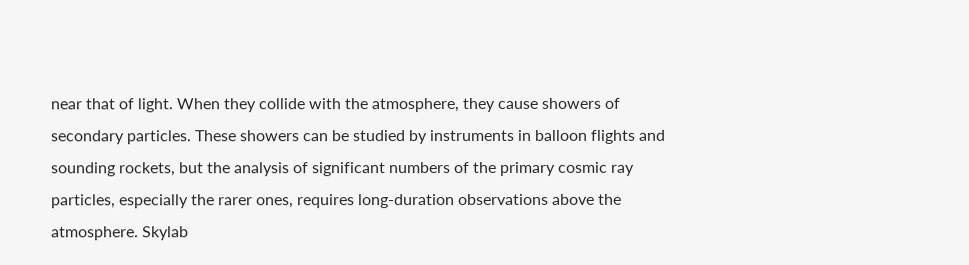near that of light. When they collide with the atmosphere, they cause showers of secondary particles. These showers can be studied by instruments in balloon flights and sounding rockets, but the analysis of significant numbers of the primary cosmic ray particles, especially the rarer ones, requires long-duration observations above the atmosphere. Skylab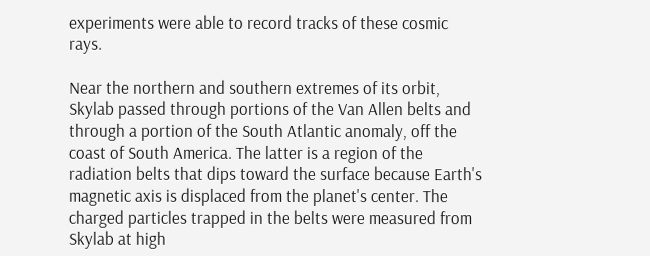experiments were able to record tracks of these cosmic rays.

Near the northern and southern extremes of its orbit, Skylab passed through portions of the Van Allen belts and through a portion of the South Atlantic anomaly, off the coast of South America. The latter is a region of the radiation belts that dips toward the surface because Earth's magnetic axis is displaced from the planet's center. The charged particles trapped in the belts were measured from Skylab at high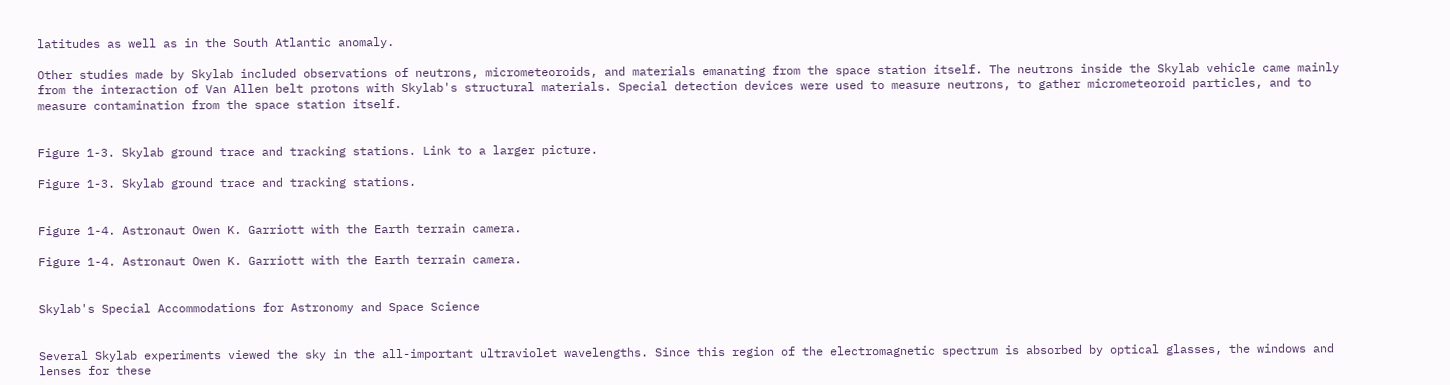latitudes as well as in the South Atlantic anomaly.

Other studies made by Skylab included observations of neutrons, micrometeoroids, and materials emanating from the space station itself. The neutrons inside the Skylab vehicle came mainly from the interaction of Van Allen belt protons with Skylab's structural materials. Special detection devices were used to measure neutrons, to gather micrometeoroid particles, and to measure contamination from the space station itself.


Figure 1-3. Skylab ground trace and tracking stations. Link to a larger picture.

Figure 1-3. Skylab ground trace and tracking stations.


Figure 1-4. Astronaut Owen K. Garriott with the Earth terrain camera.

Figure 1-4. Astronaut Owen K. Garriott with the Earth terrain camera.


Skylab's Special Accommodations for Astronomy and Space Science


Several Skylab experiments viewed the sky in the all-important ultraviolet wavelengths. Since this region of the electromagnetic spectrum is absorbed by optical glasses, the windows and lenses for these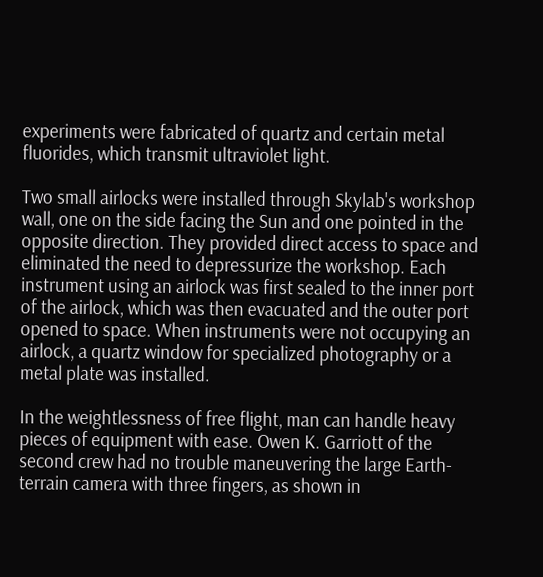experiments were fabricated of quartz and certain metal fluorides, which transmit ultraviolet light.

Two small airlocks were installed through Skylab's workshop wall, one on the side facing the Sun and one pointed in the opposite direction. They provided direct access to space and eliminated the need to depressurize the workshop. Each instrument using an airlock was first sealed to the inner port of the airlock, which was then evacuated and the outer port opened to space. When instruments were not occupying an airlock, a quartz window for specialized photography or a metal plate was installed.

In the weightlessness of free flight, man can handle heavy pieces of equipment with ease. Owen K. Garriott of the second crew had no trouble maneuvering the large Earth-terrain camera with three fingers, as shown in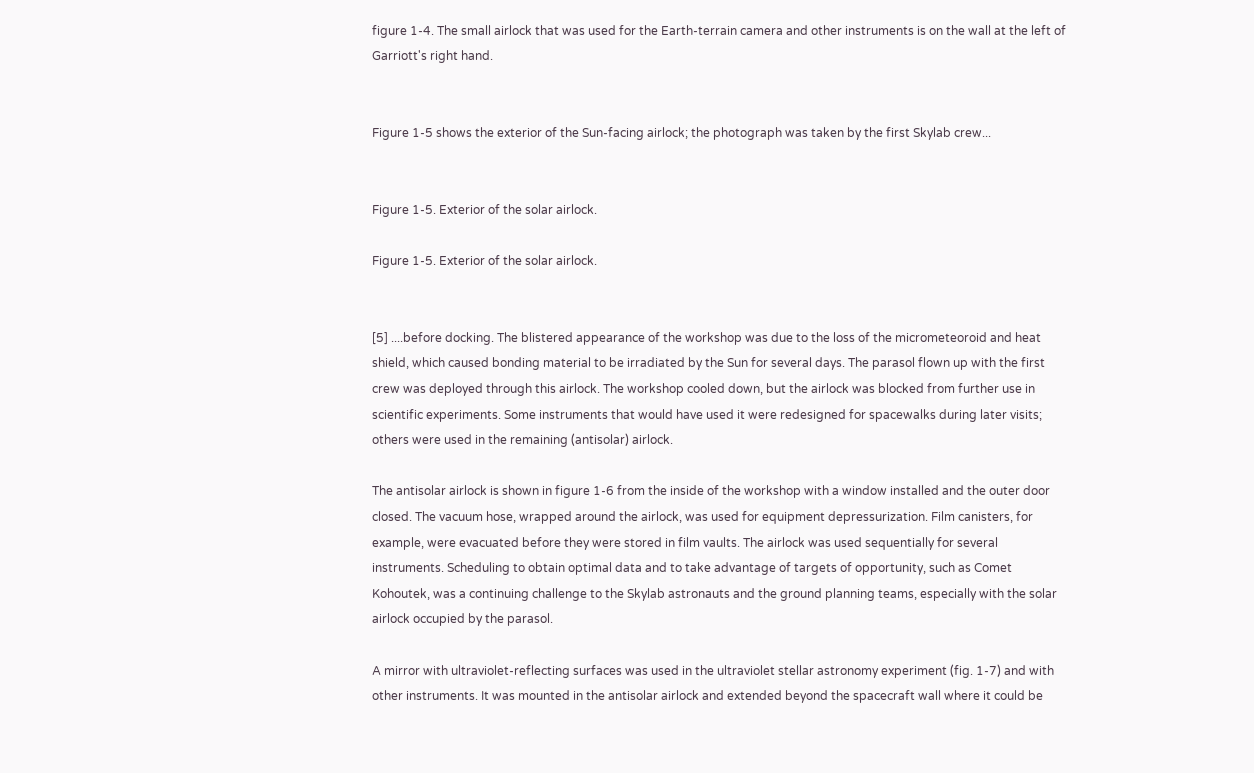figure 1-4. The small airlock that was used for the Earth-terrain camera and other instruments is on the wall at the left of Garriott's right hand.


Figure 1-5 shows the exterior of the Sun-facing airlock; the photograph was taken by the first Skylab crew...


Figure 1-5. Exterior of the solar airlock.

Figure 1-5. Exterior of the solar airlock.


[5] ....before docking. The blistered appearance of the workshop was due to the loss of the micrometeoroid and heat shield, which caused bonding material to be irradiated by the Sun for several days. The parasol flown up with the first crew was deployed through this airlock. The workshop cooled down, but the airlock was blocked from further use in scientific experiments. Some instruments that would have used it were redesigned for spacewalks during later visits; others were used in the remaining (antisolar) airlock.

The antisolar airlock is shown in figure 1-6 from the inside of the workshop with a window installed and the outer door closed. The vacuum hose, wrapped around the airlock, was used for equipment depressurization. Film canisters, for example, were evacuated before they were stored in film vaults. The airlock was used sequentially for several instruments. Scheduling to obtain optimal data and to take advantage of targets of opportunity, such as Comet Kohoutek, was a continuing challenge to the Skylab astronauts and the ground planning teams, especially with the solar airlock occupied by the parasol.

A mirror with ultraviolet-reflecting surfaces was used in the ultraviolet stellar astronomy experiment (fig. 1-7) and with other instruments. It was mounted in the antisolar airlock and extended beyond the spacecraft wall where it could be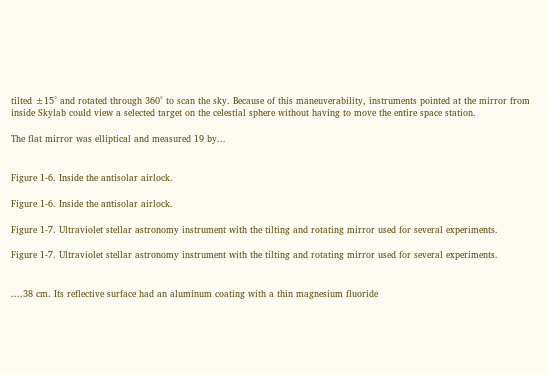tilted ±15° and rotated through 360° to scan the sky. Because of this maneuverability, instruments pointed at the mirror from inside Skylab could view a selected target on the celestial sphere without having to move the entire space station.

The flat mirror was elliptical and measured 19 by...


Figure 1-6. Inside the antisolar airlock.

Figure 1-6. Inside the antisolar airlock.

Figure 1-7. Ultraviolet stellar astronomy instrument with the tilting and rotating mirror used for several experiments.

Figure 1-7. Ultraviolet stellar astronomy instrument with the tilting and rotating mirror used for several experiments.


....38 cm. Its reflective surface had an aluminum coating with a thin magnesium fluoride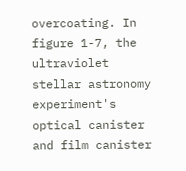overcoating. In figure 1-7, the ultraviolet stellar astronomy experiment's optical canister and film canister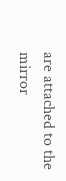are attached to the mirror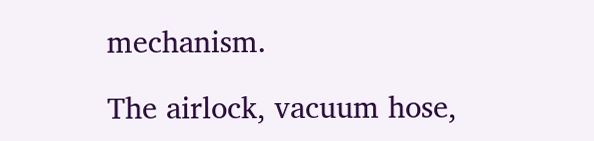mechanism.

The airlock, vacuum hose,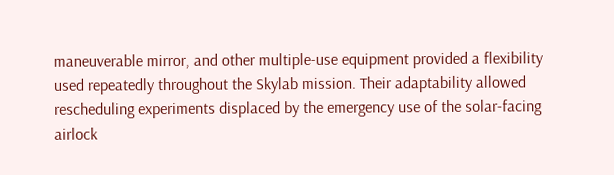maneuverable mirror, and other multiple-use equipment provided a flexibility used repeatedly throughout the Skylab mission. Their adaptability allowed rescheduling experiments displaced by the emergency use of the solar-facing airlock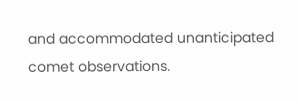and accommodated unanticipated comet observations.